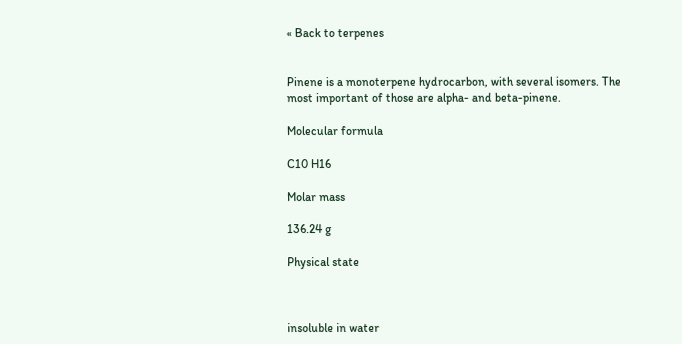« Back to terpenes


Pinene is a monoterpene hydrocarbon, with several isomers. The most important of those are alpha- and beta-pinene.

Molecular formula

C10 H16

Molar mass

136.24 g

Physical state



insoluble in water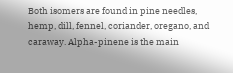Both isomers are found in pine needles, hemp, dill, fennel, coriander, oregano, and caraway. Alpha-pinene is the main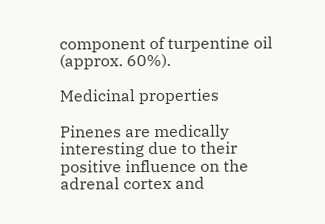component of turpentine oil (approx. 60%).

Medicinal properties

Pinenes are medically interesting due to their positive influence on the adrenal cortex and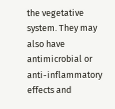the vegetative system. They may also have antimicrobial or anti-inflammatory effects and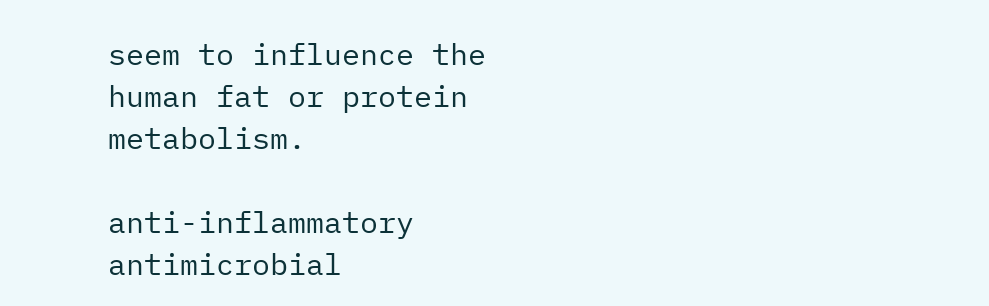seem to influence the human fat or protein metabolism.

anti-inflammatory antimicrobial